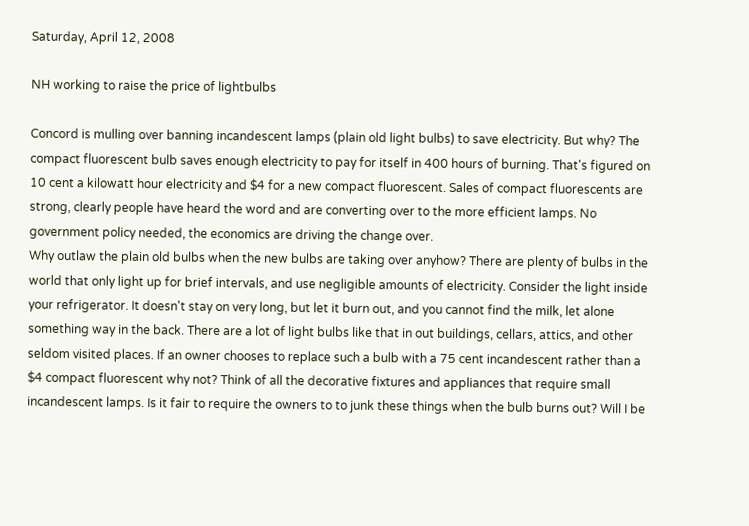Saturday, April 12, 2008

NH working to raise the price of lightbulbs

Concord is mulling over banning incandescent lamps (plain old light bulbs) to save electricity. But why? The compact fluorescent bulb saves enough electricity to pay for itself in 400 hours of burning. That's figured on 10 cent a kilowatt hour electricity and $4 for a new compact fluorescent. Sales of compact fluorescents are strong, clearly people have heard the word and are converting over to the more efficient lamps. No government policy needed, the economics are driving the change over.
Why outlaw the plain old bulbs when the new bulbs are taking over anyhow? There are plenty of bulbs in the world that only light up for brief intervals, and use negligible amounts of electricity. Consider the light inside your refrigerator. It doesn't stay on very long, but let it burn out, and you cannot find the milk, let alone something way in the back. There are a lot of light bulbs like that in out buildings, cellars, attics, and other seldom visited places. If an owner chooses to replace such a bulb with a 75 cent incandescent rather than a $4 compact fluorescent why not? Think of all the decorative fixtures and appliances that require small incandescent lamps. Is it fair to require the owners to to junk these things when the bulb burns out? Will I be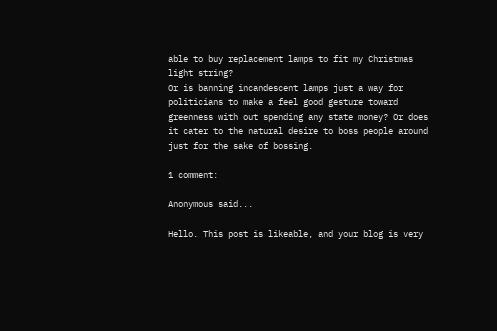able to buy replacement lamps to fit my Christmas light string?
Or is banning incandescent lamps just a way for politicians to make a feel good gesture toward greenness with out spending any state money? Or does it cater to the natural desire to boss people around just for the sake of bossing.

1 comment:

Anonymous said...

Hello. This post is likeable, and your blog is very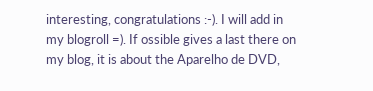interesting, congratulations :-). I will add in my blogroll =). If ossible gives a last there on my blog, it is about the Aparelho de DVD,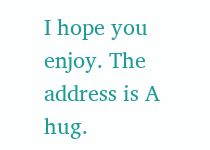I hope you enjoy. The address is A hug.